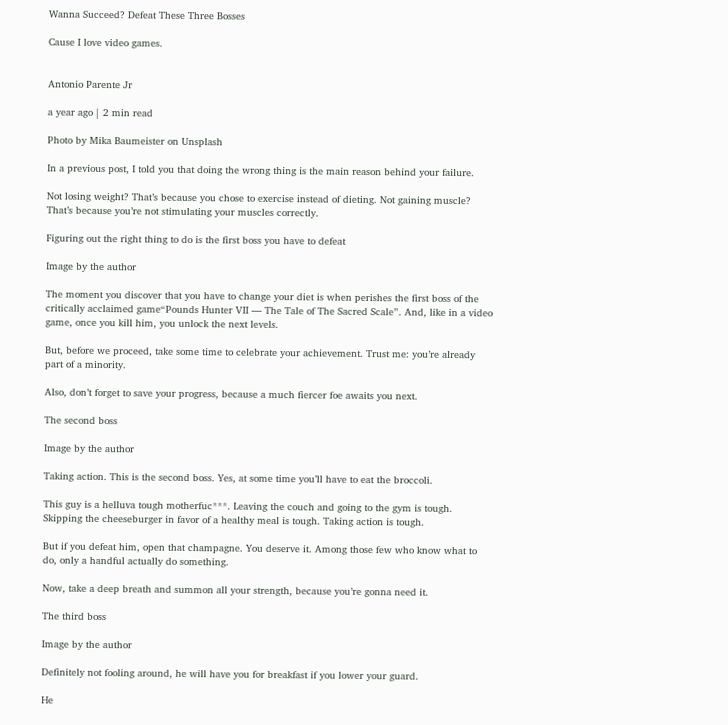Wanna Succeed? Defeat These Three Bosses

Cause I love video games.


Antonio Parente Jr

a year ago | 2 min read

Photo by Mika Baumeister on Unsplash

In a previous post, I told you that doing the wrong thing is the main reason behind your failure.

Not losing weight? That’s because you chose to exercise instead of dieting. Not gaining muscle? That’s because you’re not stimulating your muscles correctly.

Figuring out the right thing to do is the first boss you have to defeat

Image by the author

The moment you discover that you have to change your diet is when perishes the first boss of the critically acclaimed game“Pounds Hunter VII — The Tale of The Sacred Scale”. And, like in a video game, once you kill him, you unlock the next levels.

But, before we proceed, take some time to celebrate your achievement. Trust me: you’re already part of a minority.

Also, don’t forget to save your progress, because a much fiercer foe awaits you next.

The second boss

Image by the author

Taking action. This is the second boss. Yes, at some time you’ll have to eat the broccoli.

This guy is a helluva tough motherfuc***. Leaving the couch and going to the gym is tough. Skipping the cheeseburger in favor of a healthy meal is tough. Taking action is tough.

But if you defeat him, open that champagne. You deserve it. Among those few who know what to do, only a handful actually do something.

Now, take a deep breath and summon all your strength, because you’re gonna need it.

The third boss

Image by the author

Definitely not fooling around, he will have you for breakfast if you lower your guard.

He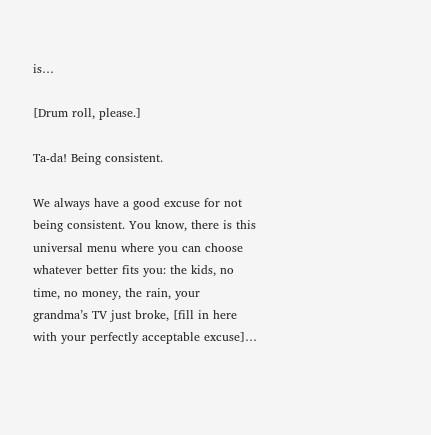is…

[Drum roll, please.]

Ta-da! Being consistent.

We always have a good excuse for not being consistent. You know, there is this universal menu where you can choose whatever better fits you: the kids, no time, no money, the rain, your grandma’s TV just broke, [fill in here with your perfectly acceptable excuse]…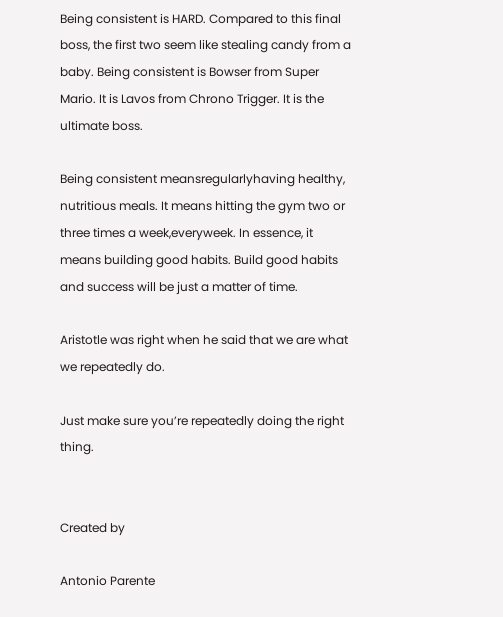Being consistent is HARD. Compared to this final boss, the first two seem like stealing candy from a baby. Being consistent is Bowser from Super Mario. It is Lavos from Chrono Trigger. It is the ultimate boss.

Being consistent meansregularlyhaving healthy, nutritious meals. It means hitting the gym two or three times a week,everyweek. In essence, it means building good habits. Build good habits and success will be just a matter of time.

Aristotle was right when he said that we are what we repeatedly do.

Just make sure you’re repeatedly doing the right thing.


Created by

Antonio Parente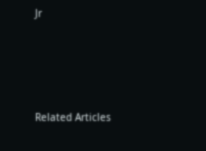Jr







Related Articles